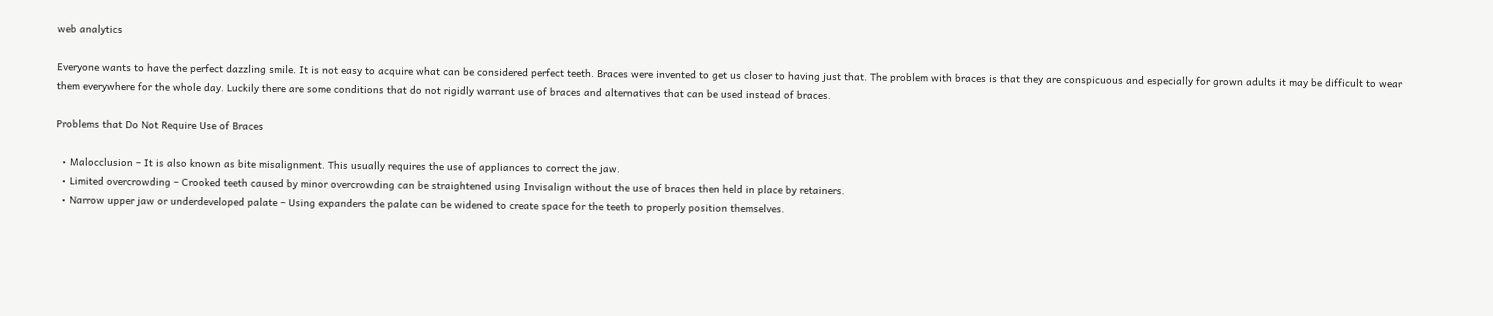web analytics

Everyone wants to have the perfect dazzling smile. It is not easy to acquire what can be considered perfect teeth. Braces were invented to get us closer to having just that. The problem with braces is that they are conspicuous and especially for grown adults it may be difficult to wear them everywhere for the whole day. Luckily there are some conditions that do not rigidly warrant use of braces and alternatives that can be used instead of braces.

Problems that Do Not Require Use of Braces

  • Malocclusion – It is also known as bite misalignment. This usually requires the use of appliances to correct the jaw.
  • Limited overcrowding – Crooked teeth caused by minor overcrowding can be straightened using Invisalign without the use of braces then held in place by retainers.
  • Narrow upper jaw or underdeveloped palate – Using expanders the palate can be widened to create space for the teeth to properly position themselves.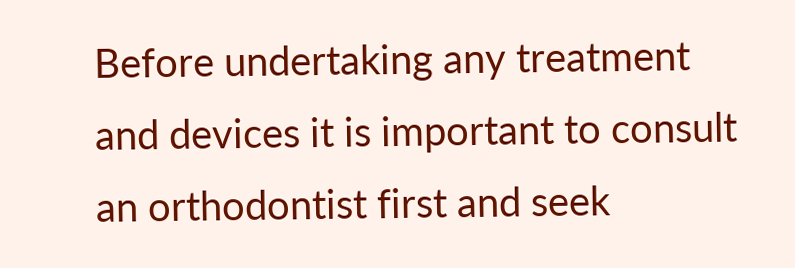Before undertaking any treatment and devices it is important to consult an orthodontist first and seek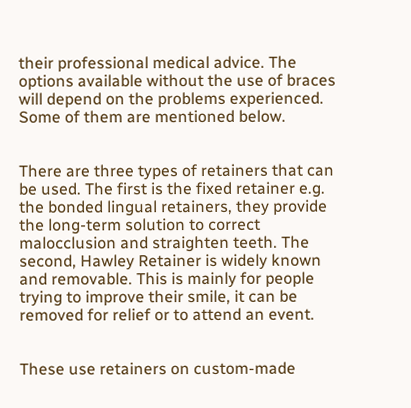their professional medical advice. The options available without the use of braces will depend on the problems experienced. Some of them are mentioned below.


There are three types of retainers that can be used. The first is the fixed retainer e.g. the bonded lingual retainers, they provide the long-term solution to correct malocclusion and straighten teeth. The second, Hawley Retainer is widely known and removable. This is mainly for people trying to improve their smile, it can be removed for relief or to attend an event.


These use retainers on custom-made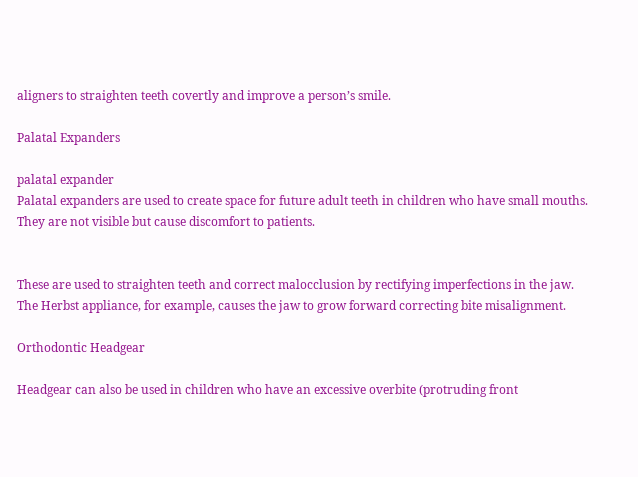aligners to straighten teeth covertly and improve a person’s smile.

Palatal Expanders

palatal expander
Palatal expanders are used to create space for future adult teeth in children who have small mouths. They are not visible but cause discomfort to patients.


These are used to straighten teeth and correct malocclusion by rectifying imperfections in the jaw. The Herbst appliance, for example, causes the jaw to grow forward correcting bite misalignment.

Orthodontic Headgear

Headgear can also be used in children who have an excessive overbite (protruding front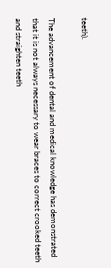teeth).

The advancement of dental and medical knowledge has demonstrated that it is not always necessary to wear braces to correct crooked teeth and straighten teeth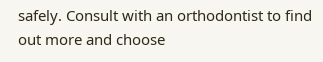safely. Consult with an orthodontist to find out more and choose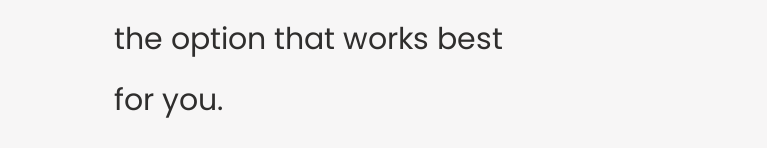the option that works best for you.